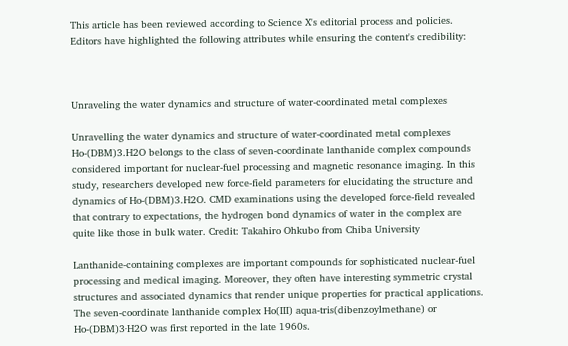This article has been reviewed according to Science X's editorial process and policies. Editors have highlighted the following attributes while ensuring the content's credibility:



Unraveling the water dynamics and structure of water-coordinated metal complexes

Unravelling the water dynamics and structure of water-coordinated metal complexes
Ho-(DBM)3.H2O belongs to the class of seven-coordinate lanthanide complex compounds considered important for nuclear-fuel processing and magnetic resonance imaging. In this study, researchers developed new force-field parameters for elucidating the structure and dynamics of Ho-(DBM)3.H2O. CMD examinations using the developed force-field revealed that contrary to expectations, the hydrogen bond dynamics of water in the complex are quite like those in bulk water. Credit: Takahiro Ohkubo from Chiba University

Lanthanide-containing complexes are important compounds for sophisticated nuclear-fuel processing and medical imaging. Moreover, they often have interesting symmetric crystal structures and associated dynamics that render unique properties for practical applications. The seven-coordinate lanthanide complex Ho(III) aqua-tris(dibenzoylmethane) or Ho-(DBM)3·H2O was first reported in the late 1960s.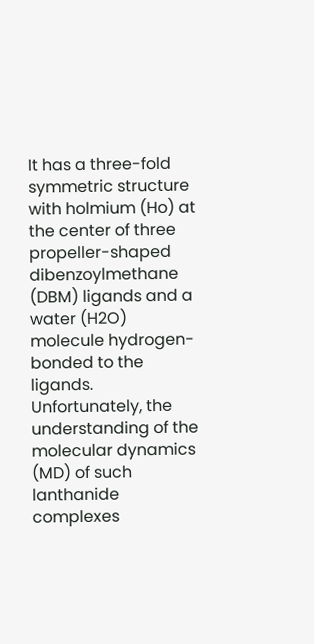It has a three-fold symmetric structure with holmium (Ho) at the center of three propeller-shaped dibenzoylmethane (DBM) ligands and a water (H2O) molecule hydrogen-bonded to the ligands. Unfortunately, the understanding of the molecular dynamics (MD) of such lanthanide complexes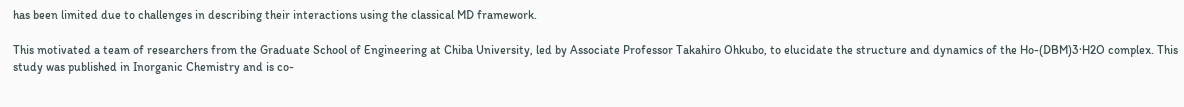has been limited due to challenges in describing their interactions using the classical MD framework.

This motivated a team of researchers from the Graduate School of Engineering at Chiba University, led by Associate Professor Takahiro Ohkubo, to elucidate the structure and dynamics of the Ho-(DBM)3·H2O complex. This study was published in Inorganic Chemistry and is co-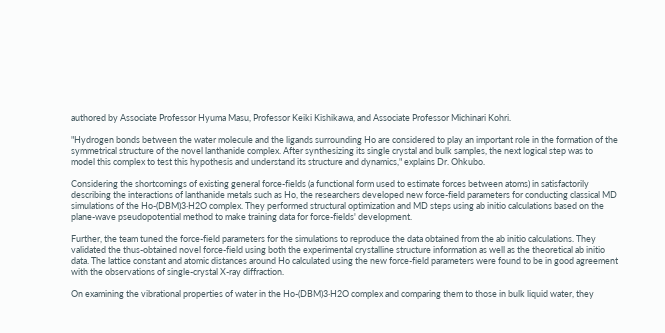authored by Associate Professor Hyuma Masu, Professor Keiki Kishikawa, and Associate Professor Michinari Kohri.

"Hydrogen bonds between the water molecule and the ligands surrounding Ho are considered to play an important role in the formation of the symmetrical structure of the novel lanthanide complex. After synthesizing its single crystal and bulk samples, the next logical step was to model this complex to test this hypothesis and understand its structure and dynamics," explains Dr. Ohkubo.

Considering the shortcomings of existing general force-fields (a functional form used to estimate forces between atoms) in satisfactorily describing the interactions of lanthanide metals such as Ho, the researchers developed new force-field parameters for conducting classical MD simulations of the Ho-(DBM)3·H2O complex. They performed structural optimization and MD steps using ab initio calculations based on the plane-wave pseudopotential method to make training data for force-fields' development.

Further, the team tuned the force-field parameters for the simulations to reproduce the data obtained from the ab initio calculations. They validated the thus-obtained novel force-field using both the experimental crystalline structure information as well as the theoretical ab initio data. The lattice constant and atomic distances around Ho calculated using the new force-field parameters were found to be in good agreement with the observations of single-crystal X-ray diffraction.

On examining the vibrational properties of water in the Ho-(DBM)3·H2O complex and comparing them to those in bulk liquid water, they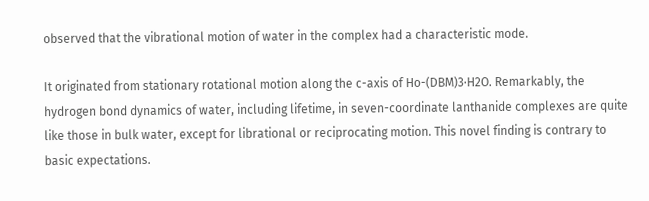observed that the vibrational motion of water in the complex had a characteristic mode.

It originated from stationary rotational motion along the c-axis of Ho-(DBM)3·H2O. Remarkably, the hydrogen bond dynamics of water, including lifetime, in seven-coordinate lanthanide complexes are quite like those in bulk water, except for librational or reciprocating motion. This novel finding is contrary to basic expectations.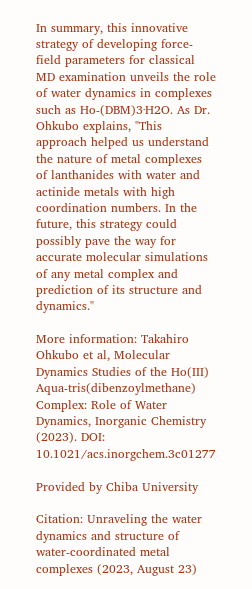In summary, this innovative strategy of developing force-field parameters for classical MD examination unveils the role of water dynamics in complexes such as Ho-(DBM)3·H2O. As Dr. Ohkubo explains, "This approach helped us understand the nature of metal complexes of lanthanides with water and actinide metals with high coordination numbers. In the future, this strategy could possibly pave the way for accurate molecular simulations of any metal complex and prediction of its structure and dynamics."

More information: Takahiro Ohkubo et al, Molecular Dynamics Studies of the Ho(III) Aqua-tris(dibenzoylmethane) Complex: Role of Water Dynamics, Inorganic Chemistry (2023). DOI: 10.1021/acs.inorgchem.3c01277

Provided by Chiba University

Citation: Unraveling the water dynamics and structure of water-coordinated metal complexes (2023, August 23)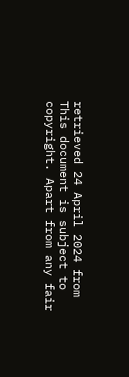retrieved 24 April 2024 from
This document is subject to copyright. Apart from any fair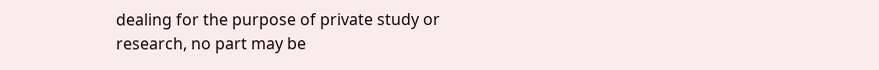dealing for the purpose of private study or research, no part may be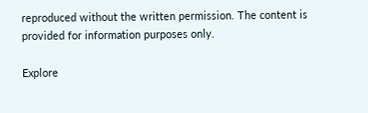reproduced without the written permission. The content is provided for information purposes only.

Explore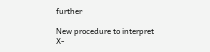further

New procedure to interpret X-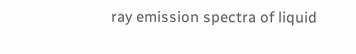ray emission spectra of liquid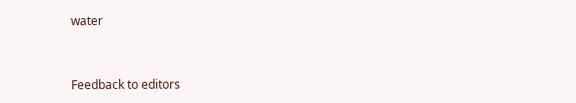water


Feedback to editors